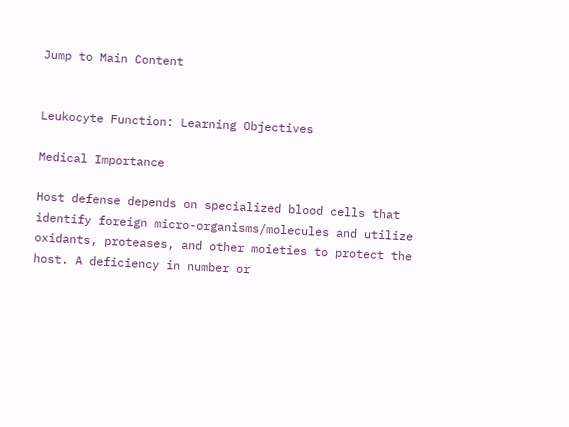Jump to Main Content


Leukocyte Function: Learning Objectives

Medical Importance

Host defense depends on specialized blood cells that identify foreign micro-organisms/molecules and utilize oxidants, proteases, and other moieties to protect the host. A deficiency in number or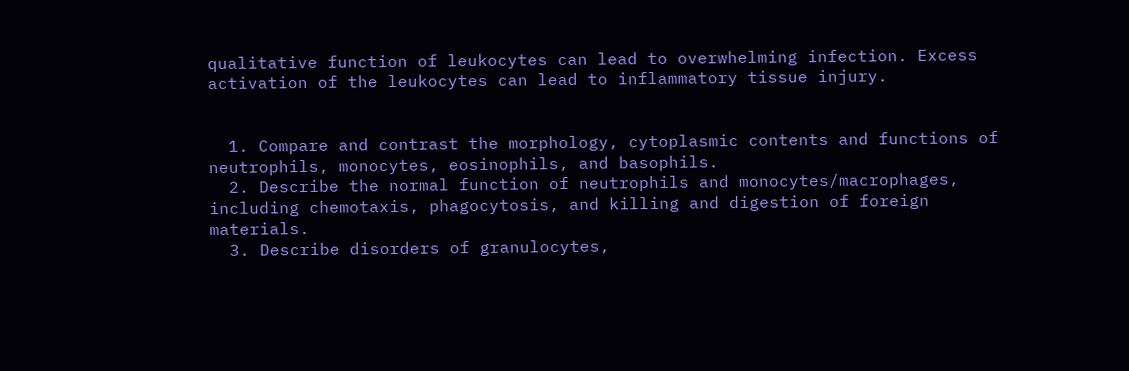qualitative function of leukocytes can lead to overwhelming infection. Excess activation of the leukocytes can lead to inflammatory tissue injury.


  1. Compare and contrast the morphology, cytoplasmic contents and functions of neutrophils, monocytes, eosinophils, and basophils.
  2. Describe the normal function of neutrophils and monocytes/macrophages, including chemotaxis, phagocytosis, and killing and digestion of foreign materials.
  3. Describe disorders of granulocytes,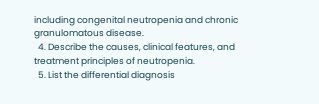including congenital neutropenia and chronic granulomatous disease.
  4. Describe the causes, clinical features, and treatment principles of neutropenia.
  5. List the differential diagnosis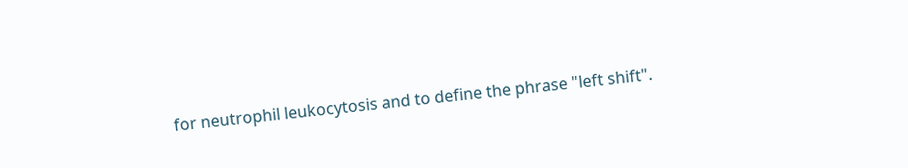for neutrophil leukocytosis and to define the phrase "left shift".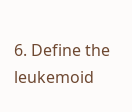6. Define the leukemoid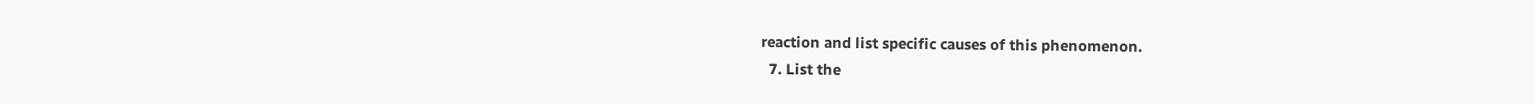reaction and list specific causes of this phenomenon.
  7. List the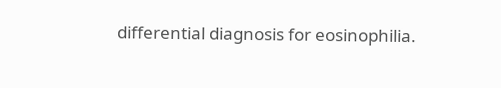differential diagnosis for eosinophilia.